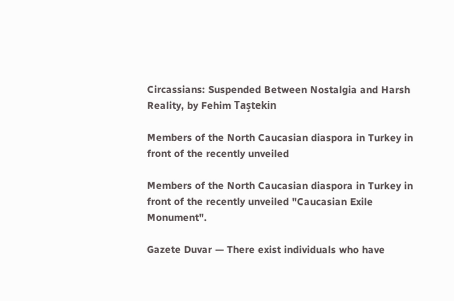Circassians: Suspended Between Nostalgia and Harsh Reality, by Fehim Taştekin

Members of the North Caucasian diaspora in Turkey in front of the recently unveiled

Members of the North Caucasian diaspora in Turkey in front of the recently unveiled "Caucasian Exile Monument".

Gazete Duvar — There exist individuals who have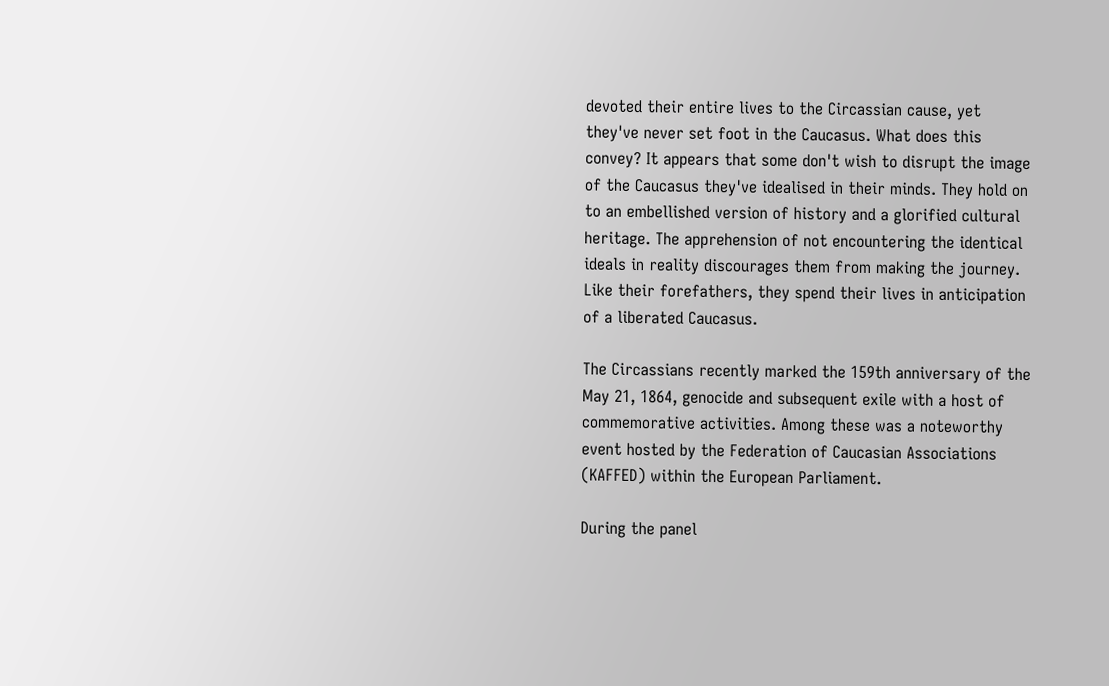devoted their entire lives to the Circassian cause, yet they've never set foot in the Caucasus. What does this convey? It appears that some don't wish to disrupt the image of the Caucasus they've idealised in their minds. They hold on to an embellished version of history and a glorified cultural heritage. The apprehension of not encountering the identical ideals in reality discourages them from making the journey. Like their forefathers, they spend their lives in anticipation of a liberated Caucasus.

The Circassians recently marked the 159th anniversary of the May 21, 1864, genocide and subsequent exile with a host of commemorative activities. Among these was a noteworthy event hosted by the Federation of Caucasian Associations (KAFFED) within the European Parliament.

During the panel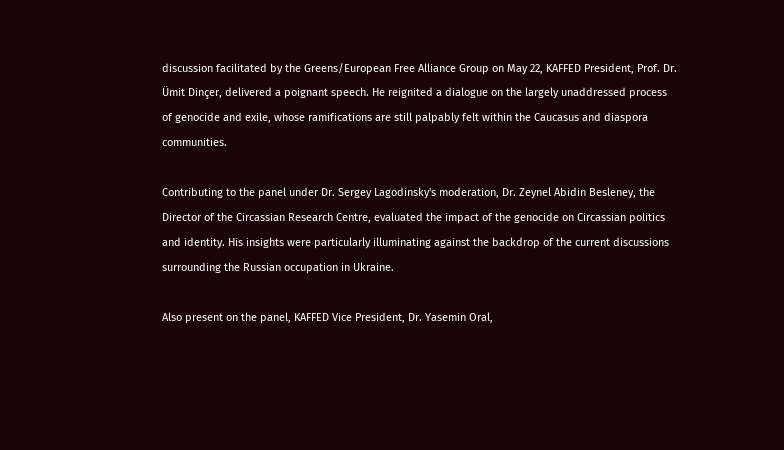discussion facilitated by the Greens/European Free Alliance Group on May 22, KAFFED President, Prof. Dr. Ümit Dinçer, delivered a poignant speech. He reignited a dialogue on the largely unaddressed process of genocide and exile, whose ramifications are still palpably felt within the Caucasus and diaspora communities.

Contributing to the panel under Dr. Sergey Lagodinsky's moderation, Dr. Zeynel Abidin Besleney, the Director of the Circassian Research Centre, evaluated the impact of the genocide on Circassian politics and identity. His insights were particularly illuminating against the backdrop of the current discussions surrounding the Russian occupation in Ukraine.

Also present on the panel, KAFFED Vice President, Dr. Yasemin Oral,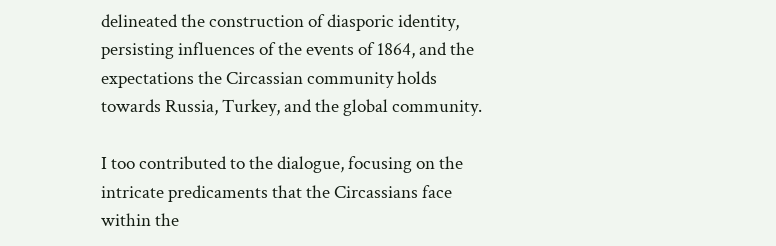delineated the construction of diasporic identity, persisting influences of the events of 1864, and the expectations the Circassian community holds towards Russia, Turkey, and the global community.

I too contributed to the dialogue, focusing on the intricate predicaments that the Circassians face within the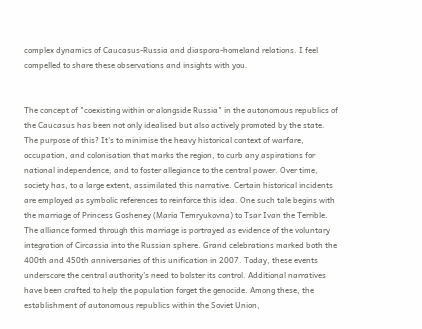complex dynamics of Caucasus-Russia and diaspora-homeland relations. I feel compelled to share these observations and insights with you.


The concept of "coexisting within or alongside Russia" in the autonomous republics of the Caucasus has been not only idealised but also actively promoted by the state. The purpose of this? It's to minimise the heavy historical context of warfare, occupation, and colonisation that marks the region, to curb any aspirations for national independence, and to foster allegiance to the central power. Over time, society has, to a large extent, assimilated this narrative. Certain historical incidents are employed as symbolic references to reinforce this idea. One such tale begins with the marriage of Princess Gosheney (Maria Temryukovna) to Tsar Ivan the Terrible. The alliance formed through this marriage is portrayed as evidence of the voluntary integration of Circassia into the Russian sphere. Grand celebrations marked both the 400th and 450th anniversaries of this unification in 2007. Today, these events underscore the central authority's need to bolster its control. Additional narratives have been crafted to help the population forget the genocide. Among these, the establishment of autonomous republics within the Soviet Union,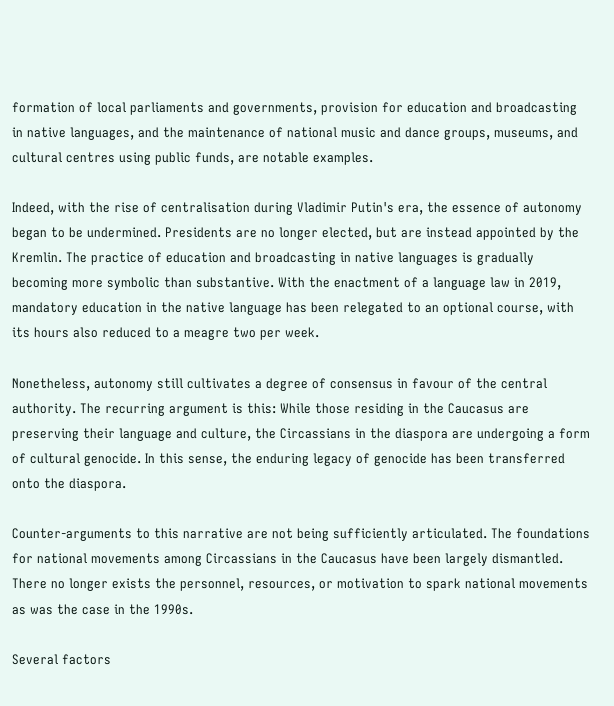formation of local parliaments and governments, provision for education and broadcasting in native languages, and the maintenance of national music and dance groups, museums, and cultural centres using public funds, are notable examples.

Indeed, with the rise of centralisation during Vladimir Putin's era, the essence of autonomy began to be undermined. Presidents are no longer elected, but are instead appointed by the Kremlin. The practice of education and broadcasting in native languages is gradually becoming more symbolic than substantive. With the enactment of a language law in 2019, mandatory education in the native language has been relegated to an optional course, with its hours also reduced to a meagre two per week.

Nonetheless, autonomy still cultivates a degree of consensus in favour of the central authority. The recurring argument is this: While those residing in the Caucasus are preserving their language and culture, the Circassians in the diaspora are undergoing a form of cultural genocide. In this sense, the enduring legacy of genocide has been transferred onto the diaspora.

Counter-arguments to this narrative are not being sufficiently articulated. The foundations for national movements among Circassians in the Caucasus have been largely dismantled. There no longer exists the personnel, resources, or motivation to spark national movements as was the case in the 1990s.

Several factors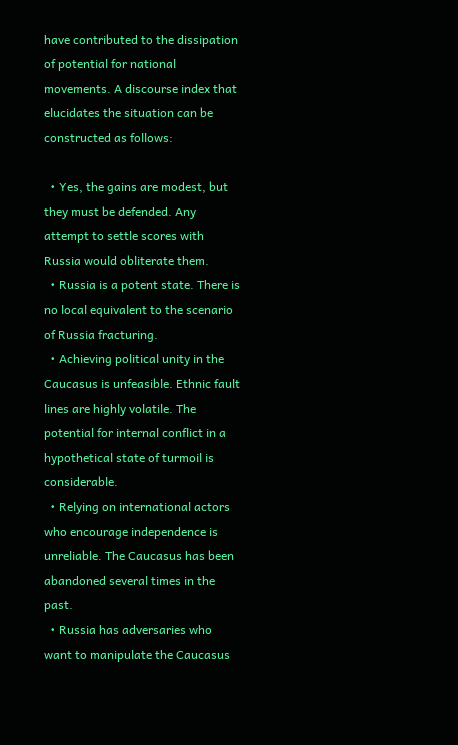have contributed to the dissipation of potential for national movements. A discourse index that elucidates the situation can be constructed as follows:

  • Yes, the gains are modest, but they must be defended. Any attempt to settle scores with Russia would obliterate them.
  • Russia is a potent state. There is no local equivalent to the scenario of Russia fracturing.
  • Achieving political unity in the Caucasus is unfeasible. Ethnic fault lines are highly volatile. The potential for internal conflict in a hypothetical state of turmoil is considerable.
  • Relying on international actors who encourage independence is unreliable. The Caucasus has been abandoned several times in the past.
  • Russia has adversaries who want to manipulate the Caucasus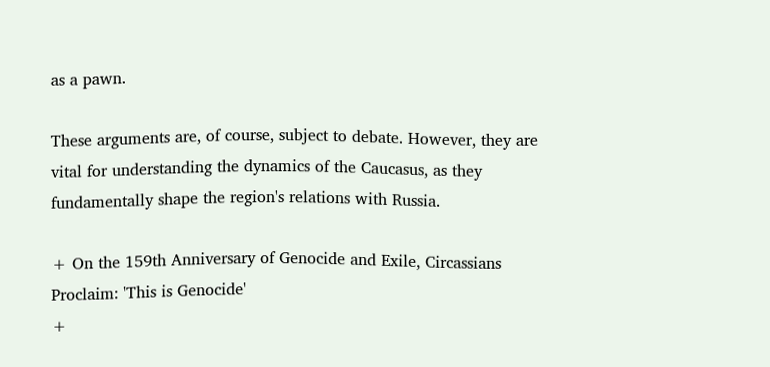as a pawn.

These arguments are, of course, subject to debate. However, they are vital for understanding the dynamics of the Caucasus, as they fundamentally shape the region's relations with Russia.

+ On the 159th Anniversary of Genocide and Exile, Circassians Proclaim: 'This is Genocide'
+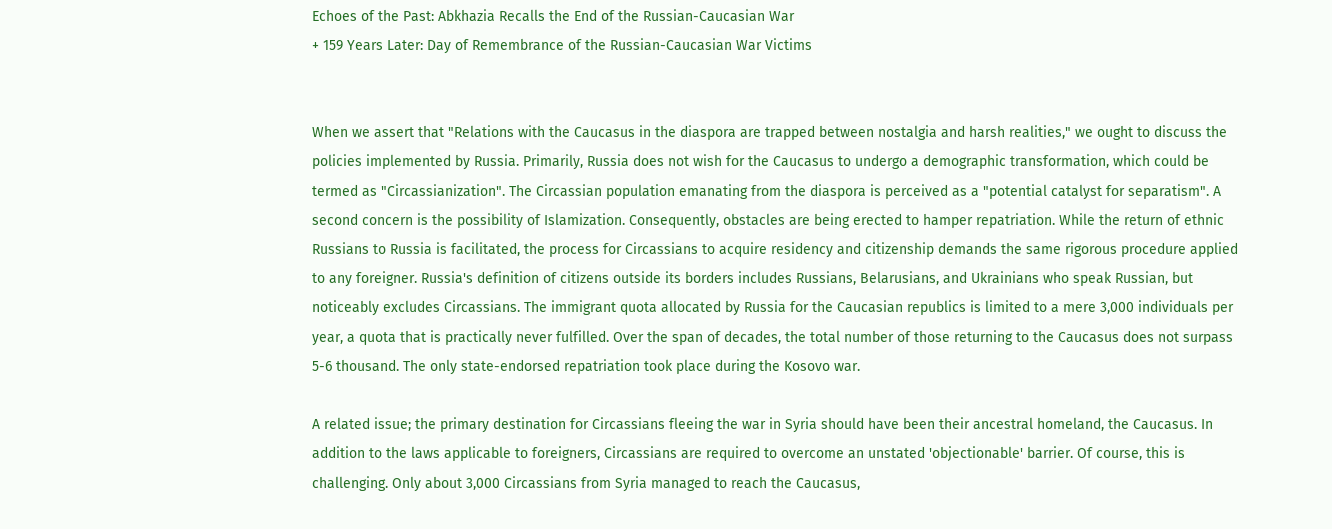Echoes of the Past: Abkhazia Recalls the End of the Russian-Caucasian War
+ 159 Years Later: Day of Remembrance of the Russian-Caucasian War Victims


When we assert that "Relations with the Caucasus in the diaspora are trapped between nostalgia and harsh realities," we ought to discuss the policies implemented by Russia. Primarily, Russia does not wish for the Caucasus to undergo a demographic transformation, which could be termed as "Circassianization". The Circassian population emanating from the diaspora is perceived as a "potential catalyst for separatism". A second concern is the possibility of Islamization. Consequently, obstacles are being erected to hamper repatriation. While the return of ethnic Russians to Russia is facilitated, the process for Circassians to acquire residency and citizenship demands the same rigorous procedure applied to any foreigner. Russia's definition of citizens outside its borders includes Russians, Belarusians, and Ukrainians who speak Russian, but noticeably excludes Circassians. The immigrant quota allocated by Russia for the Caucasian republics is limited to a mere 3,000 individuals per year, a quota that is practically never fulfilled. Over the span of decades, the total number of those returning to the Caucasus does not surpass 5-6 thousand. The only state-endorsed repatriation took place during the Kosovo war.

A related issue; the primary destination for Circassians fleeing the war in Syria should have been their ancestral homeland, the Caucasus. In addition to the laws applicable to foreigners, Circassians are required to overcome an unstated 'objectionable' barrier. Of course, this is challenging. Only about 3,000 Circassians from Syria managed to reach the Caucasus,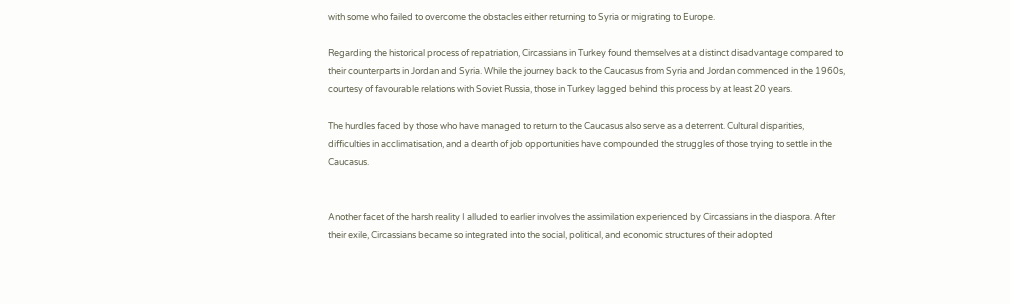with some who failed to overcome the obstacles either returning to Syria or migrating to Europe.

Regarding the historical process of repatriation, Circassians in Turkey found themselves at a distinct disadvantage compared to their counterparts in Jordan and Syria. While the journey back to the Caucasus from Syria and Jordan commenced in the 1960s, courtesy of favourable relations with Soviet Russia, those in Turkey lagged behind this process by at least 20 years.

The hurdles faced by those who have managed to return to the Caucasus also serve as a deterrent. Cultural disparities, difficulties in acclimatisation, and a dearth of job opportunities have compounded the struggles of those trying to settle in the Caucasus.


Another facet of the harsh reality I alluded to earlier involves the assimilation experienced by Circassians in the diaspora. After their exile, Circassians became so integrated into the social, political, and economic structures of their adopted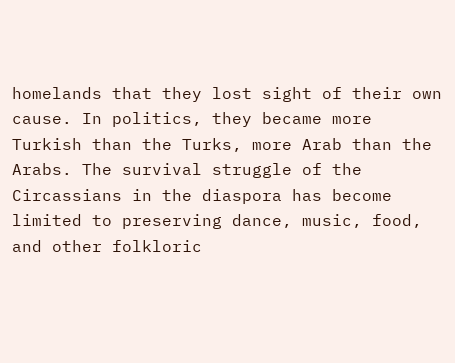homelands that they lost sight of their own cause. In politics, they became more Turkish than the Turks, more Arab than the Arabs. The survival struggle of the Circassians in the diaspora has become limited to preserving dance, music, food, and other folkloric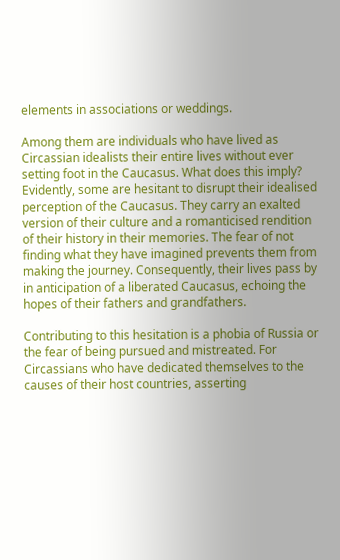elements in associations or weddings.

Among them are individuals who have lived as Circassian idealists their entire lives without ever setting foot in the Caucasus. What does this imply? Evidently, some are hesitant to disrupt their idealised perception of the Caucasus. They carry an exalted version of their culture and a romanticised rendition of their history in their memories. The fear of not finding what they have imagined prevents them from making the journey. Consequently, their lives pass by in anticipation of a liberated Caucasus, echoing the hopes of their fathers and grandfathers.

Contributing to this hesitation is a phobia of Russia or the fear of being pursued and mistreated. For Circassians who have dedicated themselves to the causes of their host countries, asserting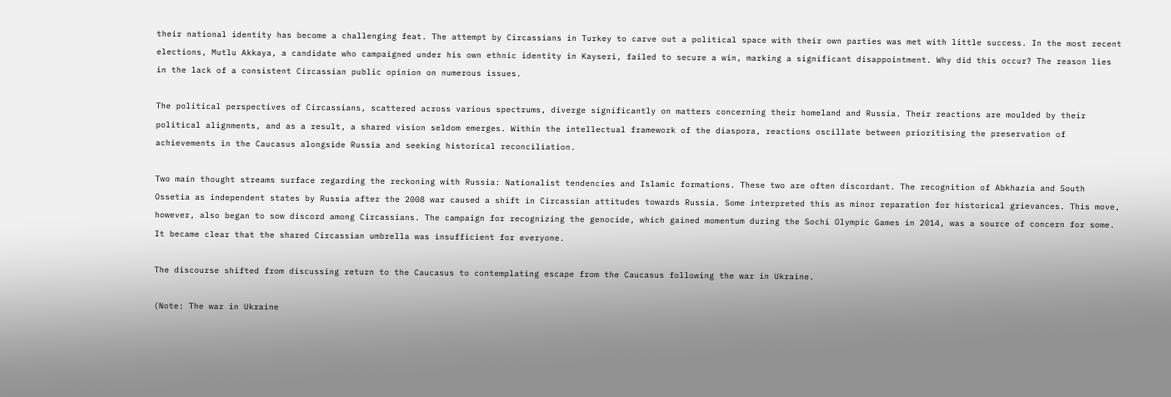their national identity has become a challenging feat. The attempt by Circassians in Turkey to carve out a political space with their own parties was met with little success. In the most recent elections, Mutlu Akkaya, a candidate who campaigned under his own ethnic identity in Kayseri, failed to secure a win, marking a significant disappointment. Why did this occur? The reason lies in the lack of a consistent Circassian public opinion on numerous issues.

The political perspectives of Circassians, scattered across various spectrums, diverge significantly on matters concerning their homeland and Russia. Their reactions are moulded by their political alignments, and as a result, a shared vision seldom emerges. Within the intellectual framework of the diaspora, reactions oscillate between prioritising the preservation of achievements in the Caucasus alongside Russia and seeking historical reconciliation.

Two main thought streams surface regarding the reckoning with Russia: Nationalist tendencies and Islamic formations. These two are often discordant. The recognition of Abkhazia and South Ossetia as independent states by Russia after the 2008 war caused a shift in Circassian attitudes towards Russia. Some interpreted this as minor reparation for historical grievances. This move, however, also began to sow discord among Circassians. The campaign for recognizing the genocide, which gained momentum during the Sochi Olympic Games in 2014, was a source of concern for some. It became clear that the shared Circassian umbrella was insufficient for everyone.

The discourse shifted from discussing return to the Caucasus to contemplating escape from the Caucasus following the war in Ukraine.

(Note: The war in Ukraine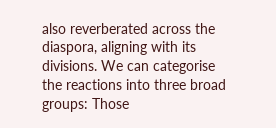also reverberated across the diaspora, aligning with its divisions. We can categorise the reactions into three broad groups: Those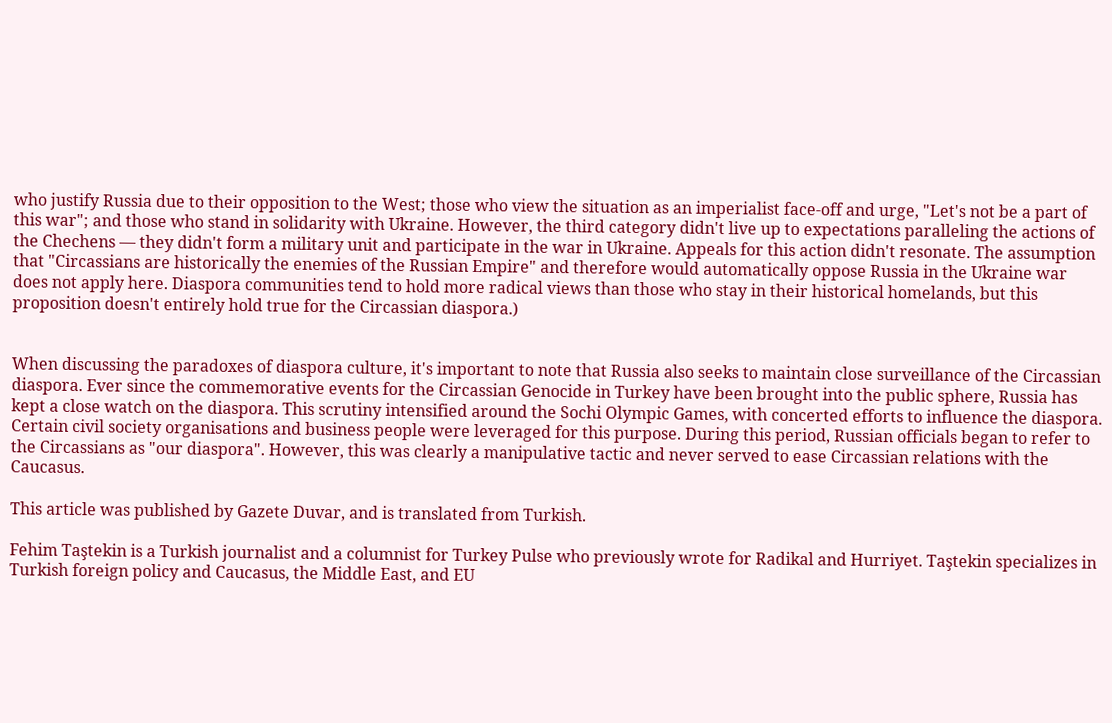who justify Russia due to their opposition to the West; those who view the situation as an imperialist face-off and urge, "Let's not be a part of this war"; and those who stand in solidarity with Ukraine. However, the third category didn't live up to expectations paralleling the actions of the Chechens — they didn't form a military unit and participate in the war in Ukraine. Appeals for this action didn't resonate. The assumption that "Circassians are historically the enemies of the Russian Empire" and therefore would automatically oppose Russia in the Ukraine war does not apply here. Diaspora communities tend to hold more radical views than those who stay in their historical homelands, but this proposition doesn't entirely hold true for the Circassian diaspora.)


When discussing the paradoxes of diaspora culture, it's important to note that Russia also seeks to maintain close surveillance of the Circassian diaspora. Ever since the commemorative events for the Circassian Genocide in Turkey have been brought into the public sphere, Russia has kept a close watch on the diaspora. This scrutiny intensified around the Sochi Olympic Games, with concerted efforts to influence the diaspora. Certain civil society organisations and business people were leveraged for this purpose. During this period, Russian officials began to refer to the Circassians as "our diaspora". However, this was clearly a manipulative tactic and never served to ease Circassian relations with the Caucasus.

This article was published by Gazete Duvar, and is translated from Turkish.

Fehim Taştekin is a Turkish journalist and a columnist for Turkey Pulse who previously wrote for Radikal and Hurriyet. Taştekin specializes in Turkish foreign policy and Caucasus, the Middle East, and EU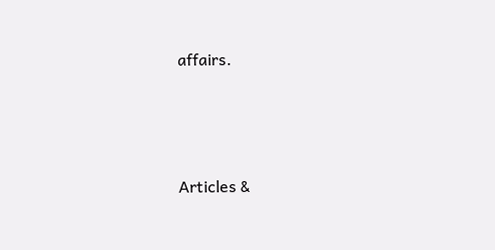affairs.




Articles &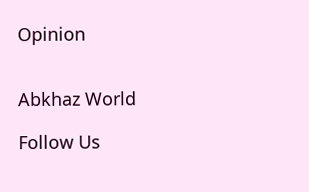Opinion


Abkhaz World

Follow Us